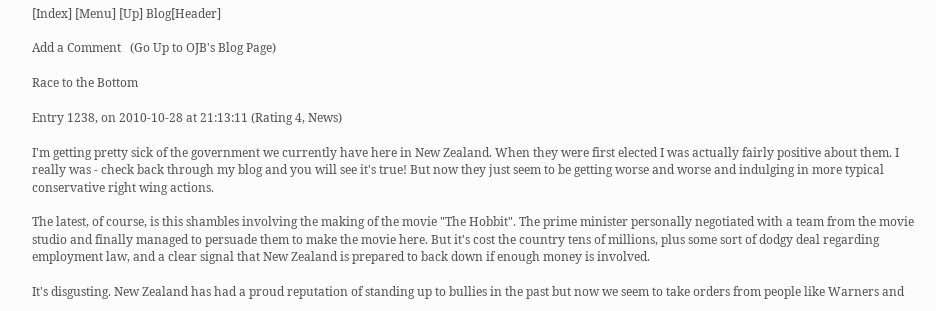[Index] [Menu] [Up] Blog[Header]

Add a Comment   (Go Up to OJB's Blog Page)

Race to the Bottom

Entry 1238, on 2010-10-28 at 21:13:11 (Rating 4, News)

I'm getting pretty sick of the government we currently have here in New Zealand. When they were first elected I was actually fairly positive about them. I really was - check back through my blog and you will see it's true! But now they just seem to be getting worse and worse and indulging in more typical conservative right wing actions.

The latest, of course, is this shambles involving the making of the movie "The Hobbit". The prime minister personally negotiated with a team from the movie studio and finally managed to persuade them to make the movie here. But it's cost the country tens of millions, plus some sort of dodgy deal regarding employment law, and a clear signal that New Zealand is prepared to back down if enough money is involved.

It's disgusting. New Zealand has had a proud reputation of standing up to bullies in the past but now we seem to take orders from people like Warners and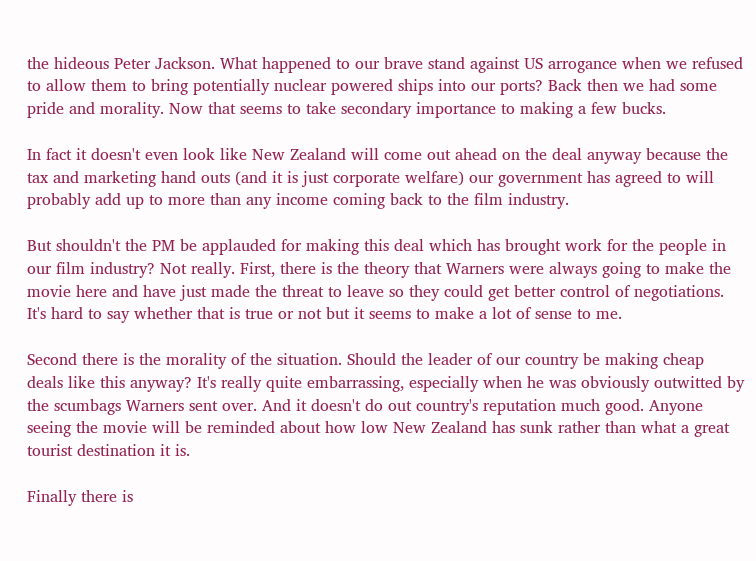the hideous Peter Jackson. What happened to our brave stand against US arrogance when we refused to allow them to bring potentially nuclear powered ships into our ports? Back then we had some pride and morality. Now that seems to take secondary importance to making a few bucks.

In fact it doesn't even look like New Zealand will come out ahead on the deal anyway because the tax and marketing hand outs (and it is just corporate welfare) our government has agreed to will probably add up to more than any income coming back to the film industry.

But shouldn't the PM be applauded for making this deal which has brought work for the people in our film industry? Not really. First, there is the theory that Warners were always going to make the movie here and have just made the threat to leave so they could get better control of negotiations. It's hard to say whether that is true or not but it seems to make a lot of sense to me.

Second there is the morality of the situation. Should the leader of our country be making cheap deals like this anyway? It's really quite embarrassing, especially when he was obviously outwitted by the scumbags Warners sent over. And it doesn't do out country's reputation much good. Anyone seeing the movie will be reminded about how low New Zealand has sunk rather than what a great tourist destination it is.

Finally there is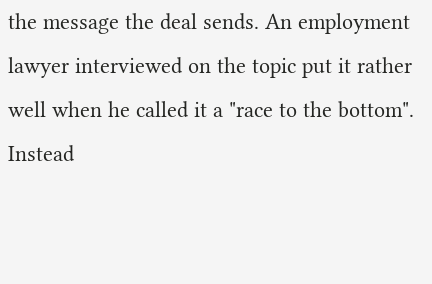the message the deal sends. An employment lawyer interviewed on the topic put it rather well when he called it a "race to the bottom". Instead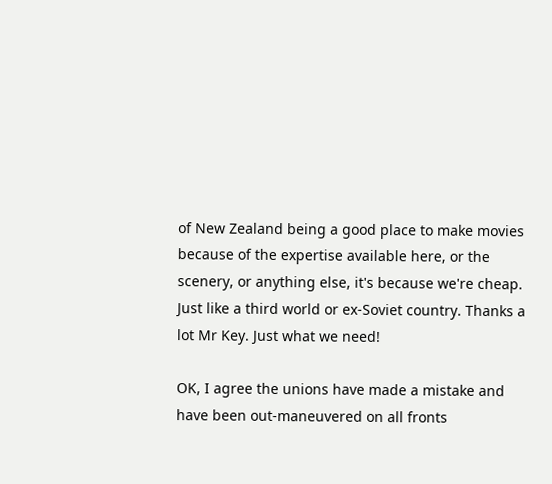of New Zealand being a good place to make movies because of the expertise available here, or the scenery, or anything else, it's because we're cheap. Just like a third world or ex-Soviet country. Thanks a lot Mr Key. Just what we need!

OK, I agree the unions have made a mistake and have been out-maneuvered on all fronts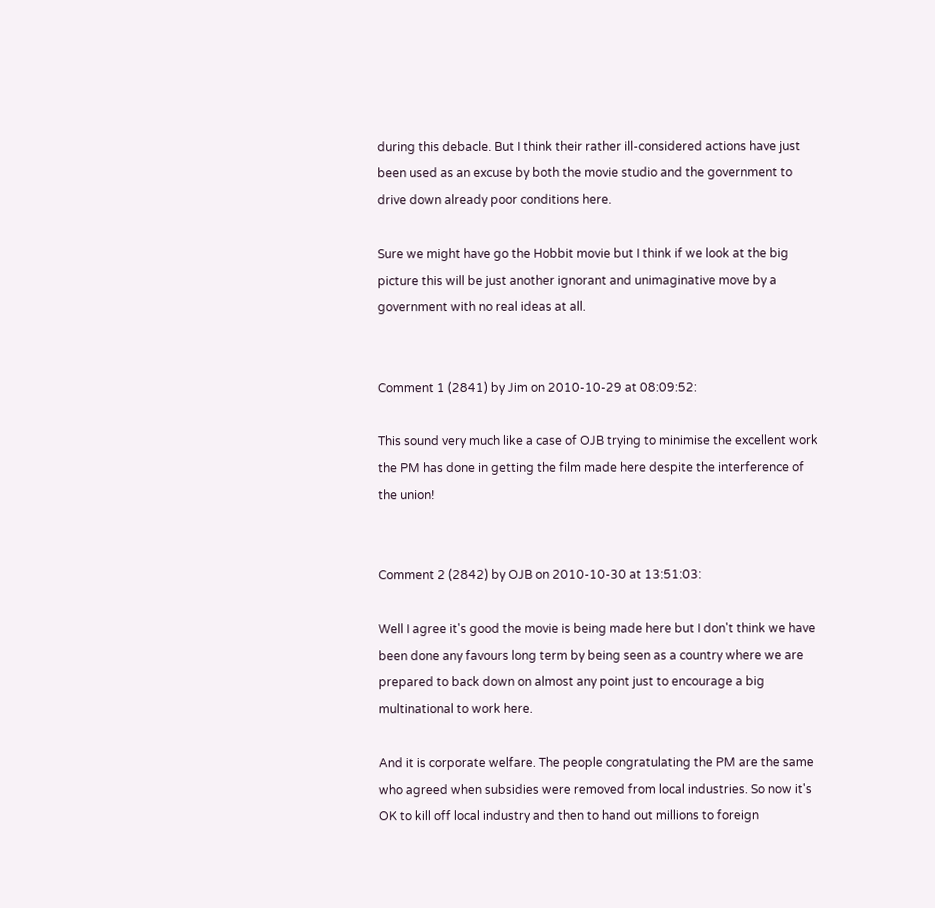during this debacle. But I think their rather ill-considered actions have just been used as an excuse by both the movie studio and the government to drive down already poor conditions here.

Sure we might have go the Hobbit movie but I think if we look at the big picture this will be just another ignorant and unimaginative move by a government with no real ideas at all.


Comment 1 (2841) by Jim on 2010-10-29 at 08:09:52:

This sound very much like a case of OJB trying to minimise the excellent work the PM has done in getting the film made here despite the interference of the union!


Comment 2 (2842) by OJB on 2010-10-30 at 13:51:03:

Well I agree it's good the movie is being made here but I don't think we have been done any favours long term by being seen as a country where we are prepared to back down on almost any point just to encourage a big multinational to work here.

And it is corporate welfare. The people congratulating the PM are the same who agreed when subsidies were removed from local industries. So now it's OK to kill off local industry and then to hand out millions to foreign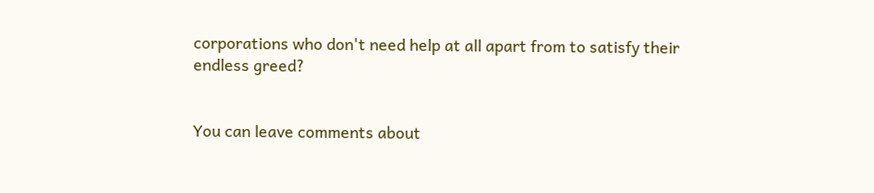corporations who don't need help at all apart from to satisfy their endless greed?


You can leave comments about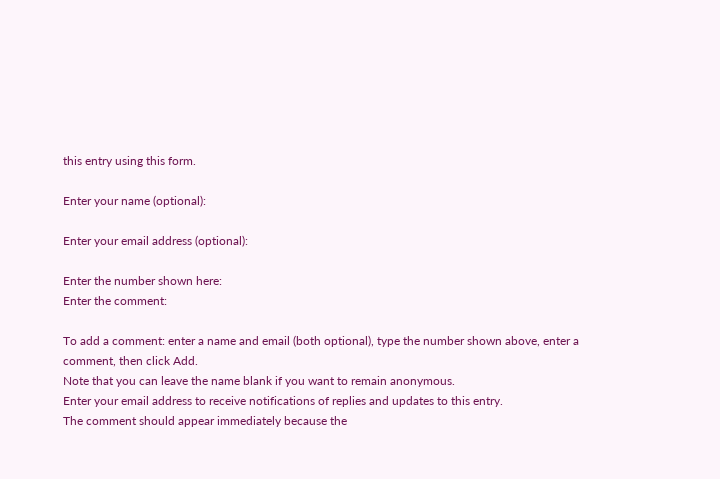this entry using this form.

Enter your name (optional):

Enter your email address (optional):

Enter the number shown here:
Enter the comment:

To add a comment: enter a name and email (both optional), type the number shown above, enter a comment, then click Add.
Note that you can leave the name blank if you want to remain anonymous.
Enter your email address to receive notifications of replies and updates to this entry.
The comment should appear immediately because the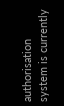authorisation system is currently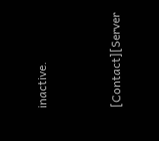inactive.


[Contact][Server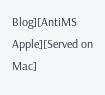Blog][AntiMS Apple][Served on Mac]